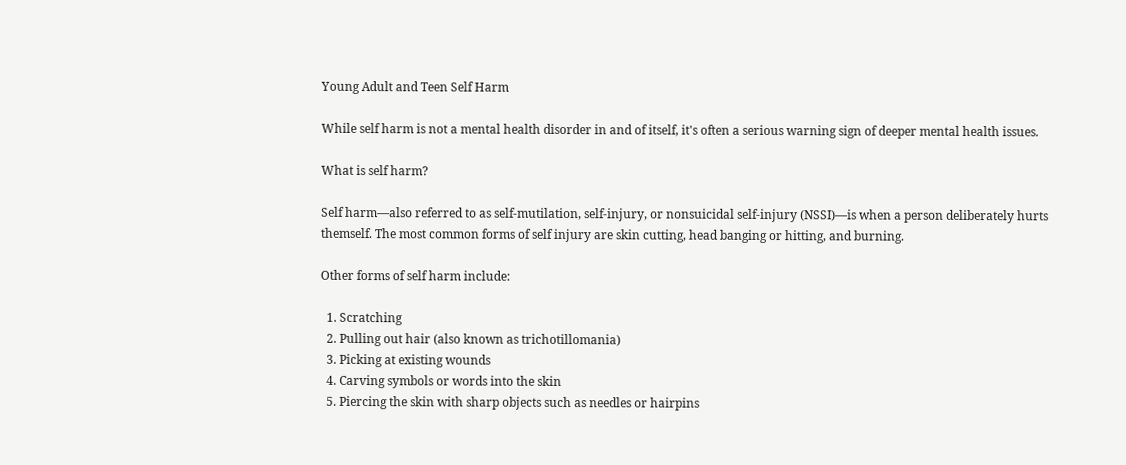Young Adult and Teen Self Harm

While self harm is not a mental health disorder in and of itself, it's often a serious warning sign of deeper mental health issues.

What is self harm?

Self harm—also referred to as self-mutilation, self-injury, or nonsuicidal self-injury (NSSI)—is when a person deliberately hurts themself. The most common forms of self injury are skin cutting, head banging or hitting, and burning.

Other forms of self harm include:

  1. Scratching
  2. Pulling out hair (also known as trichotillomania)
  3. Picking at existing wounds
  4. Carving symbols or words into the skin
  5. Piercing the skin with sharp objects such as needles or hairpins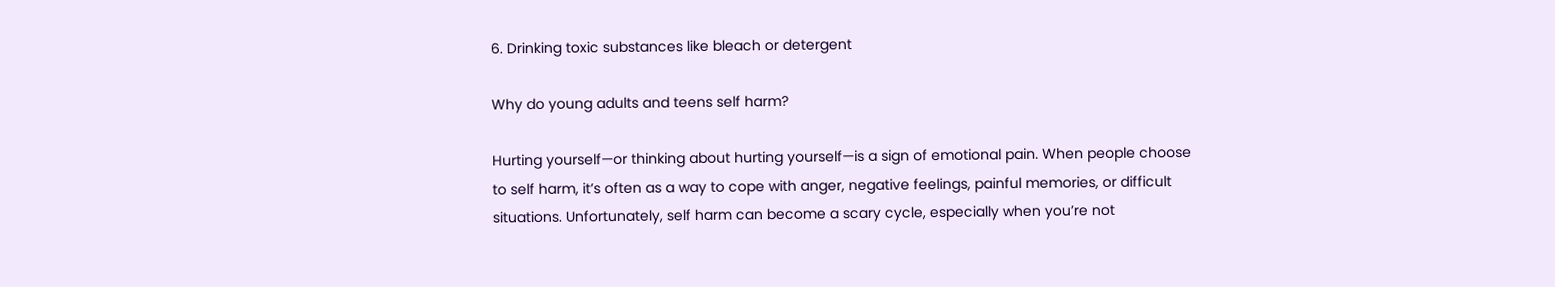6. Drinking toxic substances like bleach or detergent

Why do young adults and teens self harm?

Hurting yourself—or thinking about hurting yourself—is a sign of emotional pain. When people choose to self harm, it’s often as a way to cope with anger, negative feelings, painful memories, or difficult situations. Unfortunately, self harm can become a scary cycle, especially when you’re not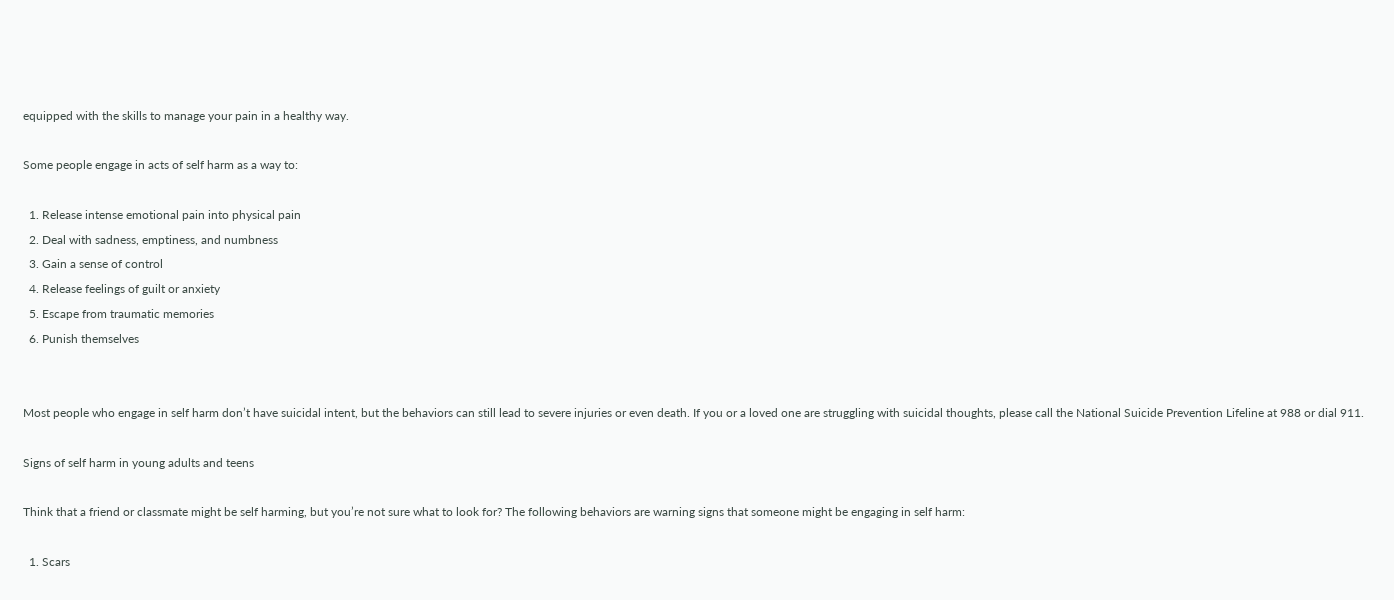equipped with the skills to manage your pain in a healthy way.

Some people engage in acts of self harm as a way to:

  1. Release intense emotional pain into physical pain
  2. Deal with sadness, emptiness, and numbness
  3. Gain a sense of control
  4. Release feelings of guilt or anxiety
  5. Escape from traumatic memories
  6. Punish themselves


Most people who engage in self harm don’t have suicidal intent, but the behaviors can still lead to severe injuries or even death. If you or a loved one are struggling with suicidal thoughts, please call the National Suicide Prevention Lifeline at 988 or dial 911.

Signs of self harm in young adults and teens

Think that a friend or classmate might be self harming, but you’re not sure what to look for? The following behaviors are warning signs that someone might be engaging in self harm:

  1. Scars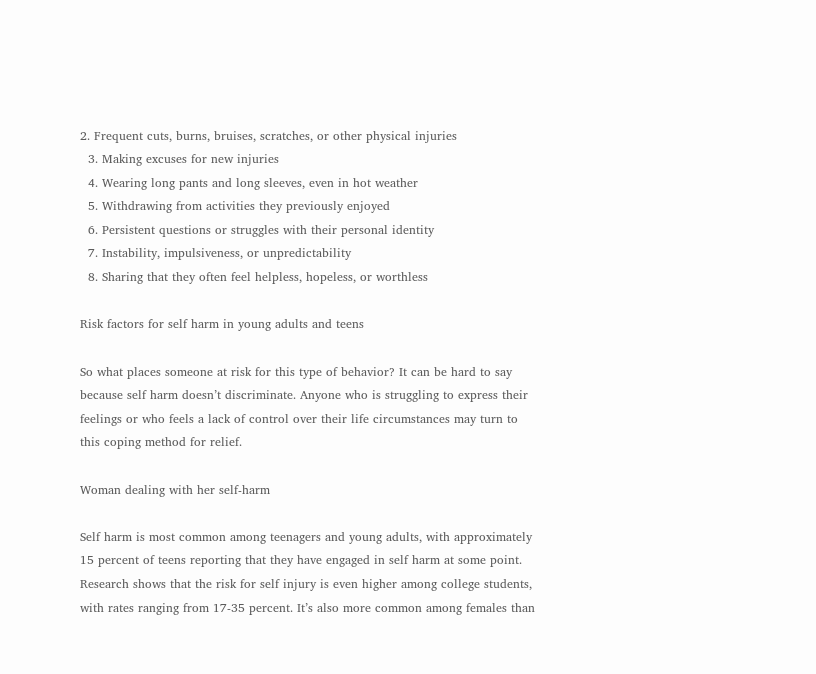2. Frequent cuts, burns, bruises, scratches, or other physical injuries
  3. Making excuses for new injuries
  4. Wearing long pants and long sleeves, even in hot weather
  5. Withdrawing from activities they previously enjoyed
  6. Persistent questions or struggles with their personal identity
  7. Instability, impulsiveness, or unpredictability
  8. Sharing that they often feel helpless, hopeless, or worthless

Risk factors for self harm in young adults and teens

So what places someone at risk for this type of behavior? It can be hard to say because self harm doesn’t discriminate. Anyone who is struggling to express their feelings or who feels a lack of control over their life circumstances may turn to this coping method for relief.

Woman dealing with her self-harm

Self harm is most common among teenagers and young adults, with approximately 15 percent of teens reporting that they have engaged in self harm at some point. Research shows that the risk for self injury is even higher among college students, with rates ranging from 17-35 percent. It’s also more common among females than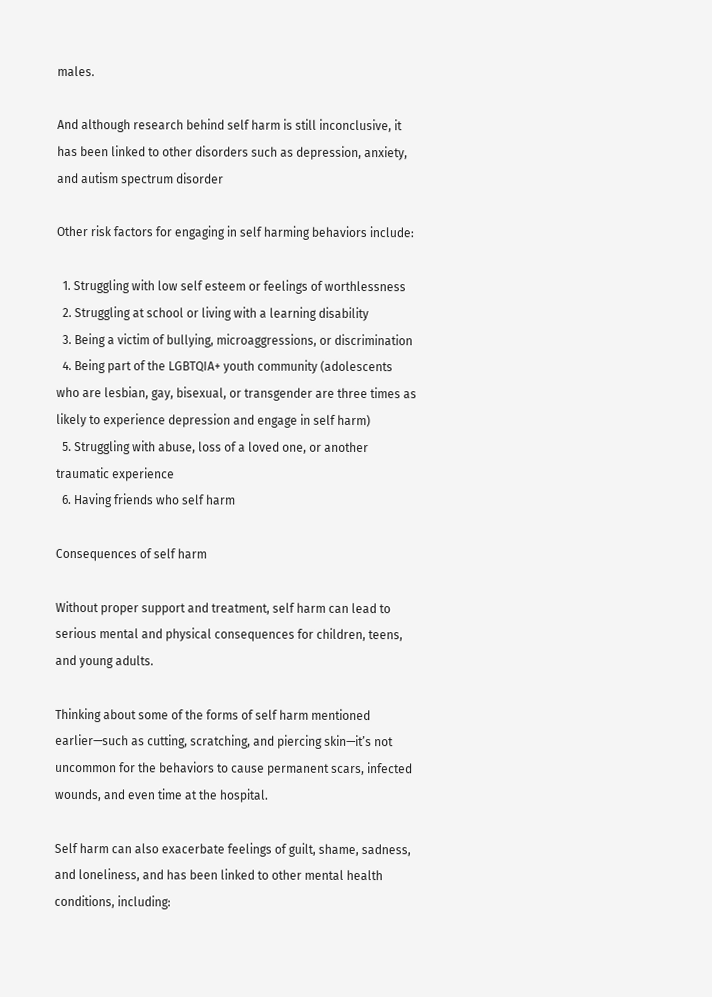males.

And although research behind self harm is still inconclusive, it has been linked to other disorders such as depression, anxiety, and autism spectrum disorder

Other risk factors for engaging in self harming behaviors include:

  1. Struggling with low self esteem or feelings of worthlessness
  2. Struggling at school or living with a learning disability
  3. Being a victim of bullying, microaggressions, or discrimination
  4. Being part of the LGBTQIA+ youth community (adolescents who are lesbian, gay, bisexual, or transgender are three times as likely to experience depression and engage in self harm)
  5. Struggling with abuse, loss of a loved one, or another traumatic experience
  6. Having friends who self harm

Consequences of self harm

Without proper support and treatment, self harm can lead to serious mental and physical consequences for children, teens, and young adults.

Thinking about some of the forms of self harm mentioned earlier—such as cutting, scratching, and piercing skin—it’s not uncommon for the behaviors to cause permanent scars, infected wounds, and even time at the hospital.

Self harm can also exacerbate feelings of guilt, shame, sadness, and loneliness, and has been linked to other mental health conditions, including: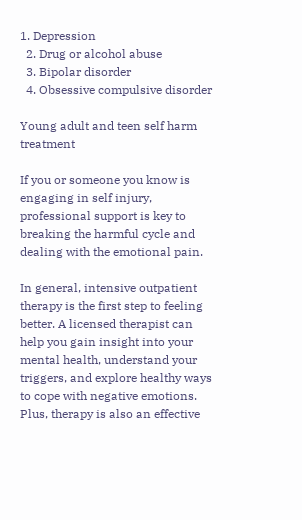1. Depression
  2. Drug or alcohol abuse
  3. Bipolar disorder
  4. Obsessive compulsive disorder

Young adult and teen self harm treatment

If you or someone you know is engaging in self injury, professional support is key to breaking the harmful cycle and dealing with the emotional pain.

In general, intensive outpatient therapy is the first step to feeling better. A licensed therapist can help you gain insight into your mental health, understand your triggers, and explore healthy ways to cope with negative emotions. Plus, therapy is also an effective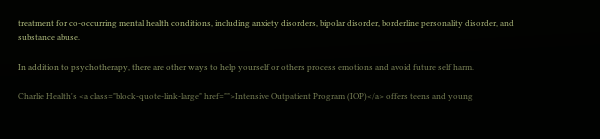treatment for co-occurring mental health conditions, including anxiety disorders, bipolar disorder, borderline personality disorder, and substance abuse.

In addition to psychotherapy, there are other ways to help yourself or others process emotions and avoid future self harm.

Charlie Health's <a class="block-quote-link-large" href="">Intensive Outpatient Program (IOP)</a> offers teens and young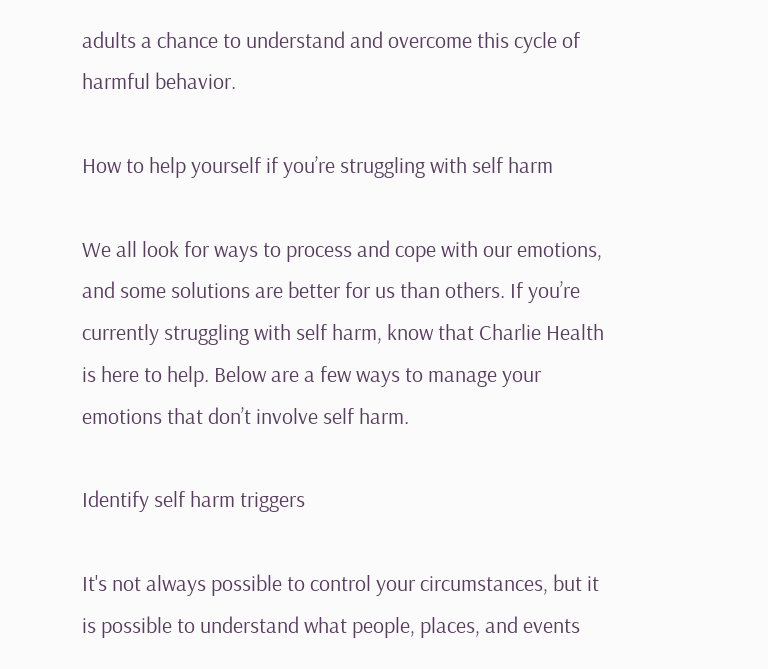adults a chance to understand and overcome this cycle of harmful behavior.

How to help yourself if you’re struggling with self harm

We all look for ways to process and cope with our emotions, and some solutions are better for us than others. If you’re currently struggling with self harm, know that Charlie Health is here to help. Below are a few ways to manage your emotions that don’t involve self harm.

Identify self harm triggers

It's not always possible to control your circumstances, but it is possible to understand what people, places, and events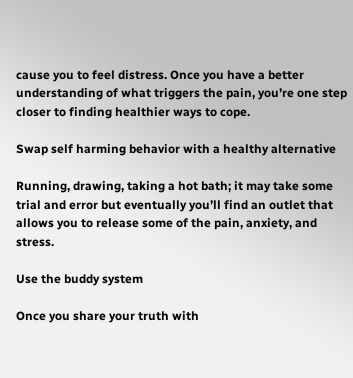cause you to feel distress. Once you have a better understanding of what triggers the pain, you’re one step closer to finding healthier ways to cope.

Swap self harming behavior with a healthy alternative

Running, drawing, taking a hot bath; it may take some trial and error but eventually you’ll find an outlet that allows you to release some of the pain, anxiety, and stress.

Use the buddy system

Once you share your truth with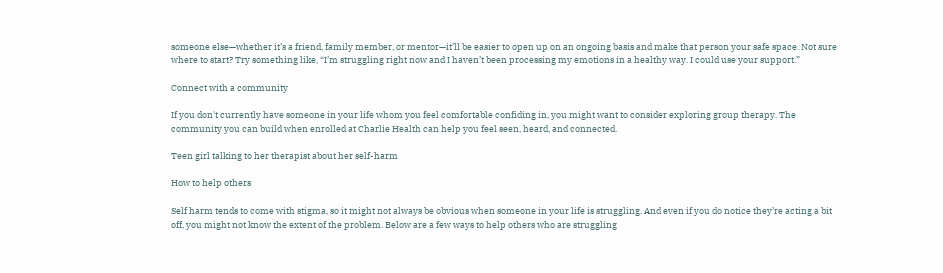someone else—whether it’s a friend, family member, or mentor—it’ll be easier to open up on an ongoing basis and make that person your safe space. Not sure where to start? Try something like, “I’m struggling right now and I haven’t been processing my emotions in a healthy way. I could use your support.”

Connect with a community

If you don't currently have someone in your life whom you feel comfortable confiding in, you might want to consider exploring group therapy. The community you can build when enrolled at Charlie Health can help you feel seen, heard, and connected.

Teen girl talking to her therapist about her self-harm

How to help others

Self harm tends to come with stigma, so it might not always be obvious when someone in your life is struggling. And even if you do notice they’re acting a bit off, you might not know the extent of the problem. Below are a few ways to help others who are struggling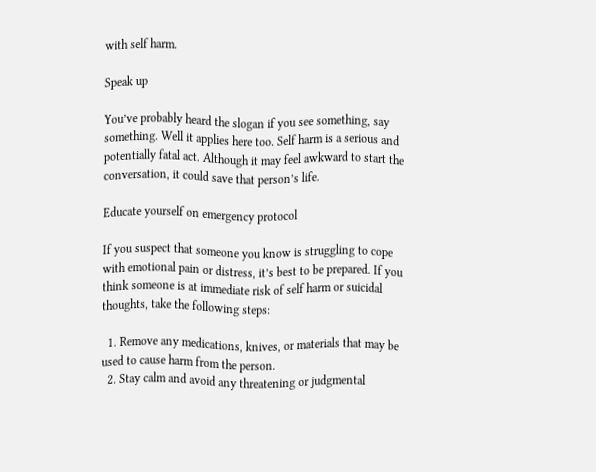with self harm.

Speak up

You’ve probably heard the slogan if you see something, say something. Well it applies here too. Self harm is a serious and potentially fatal act. Although it may feel awkward to start the conversation, it could save that person’s life.

Educate yourself on emergency protocol

If you suspect that someone you know is struggling to cope with emotional pain or distress, it’s best to be prepared. If you think someone is at immediate risk of self harm or suicidal thoughts, take the following steps:

  1. Remove any medications, knives, or materials that may be used to cause harm from the person.
  2. Stay calm and avoid any threatening or judgmental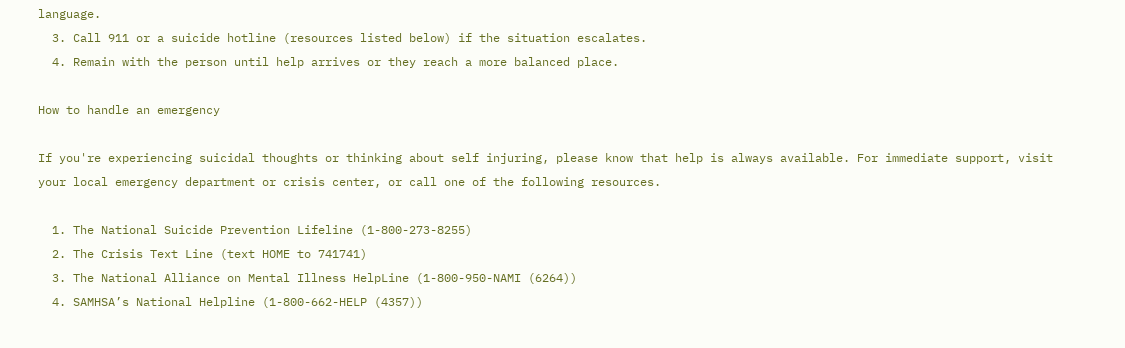language.
  3. Call 911 or a suicide hotline (resources listed below) if the situation escalates.
  4. Remain with the person until help arrives or they reach a more balanced place.

How to handle an emergency

If you're experiencing suicidal thoughts or thinking about self injuring, please know that help is always available. For immediate support, visit your local emergency department or crisis center, or call one of the following resources.

  1. The National Suicide Prevention Lifeline (1-800-273-8255)
  2. The Crisis Text Line (text HOME to 741741)
  3. The National Alliance on Mental Illness HelpLine (1-800-950-NAMI (6264))
  4. SAMHSA’s National Helpline (1-800-662-HELP (4357))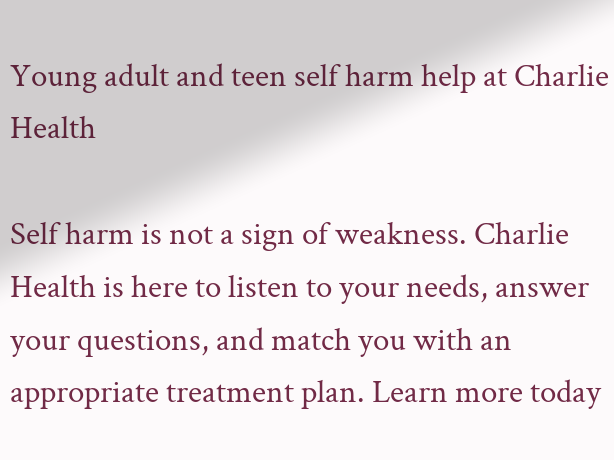Young adult and teen self harm help at Charlie Health

Self harm is not a sign of weakness. Charlie Health is here to listen to your needs, answer your questions, and match you with an appropriate treatment plan. Learn more today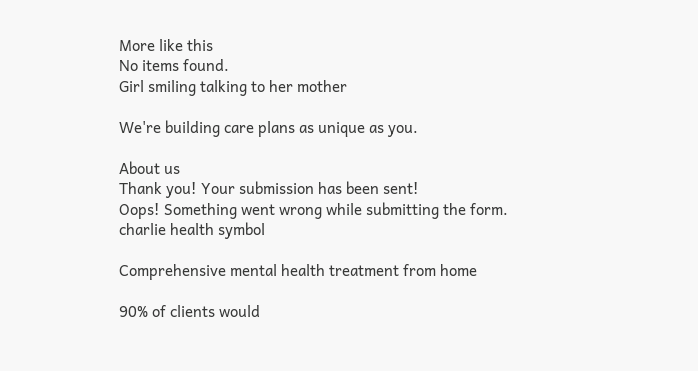More like this
No items found.
Girl smiling talking to her mother

We're building care plans as unique as you.

About us
Thank you! Your submission has been sent!
Oops! Something went wrong while submitting the form.
charlie health symbol

Comprehensive mental health treatment from home

90% of clients would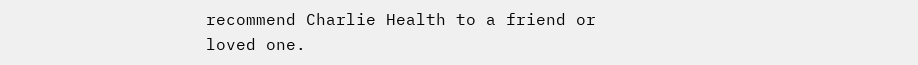recommend Charlie Health to a friend or loved one.